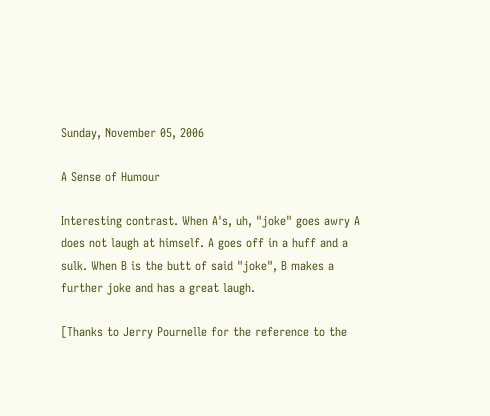Sunday, November 05, 2006

A Sense of Humour

Interesting contrast. When A's, uh, "joke" goes awry A does not laugh at himself. A goes off in a huff and a sulk. When B is the butt of said "joke", B makes a further joke and has a great laugh.

[Thanks to Jerry Pournelle for the reference to the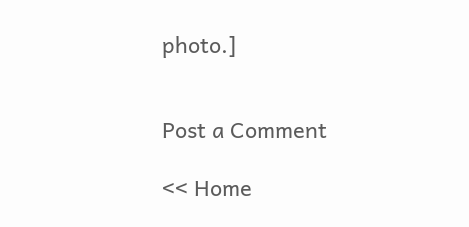photo.]


Post a Comment

<< Home